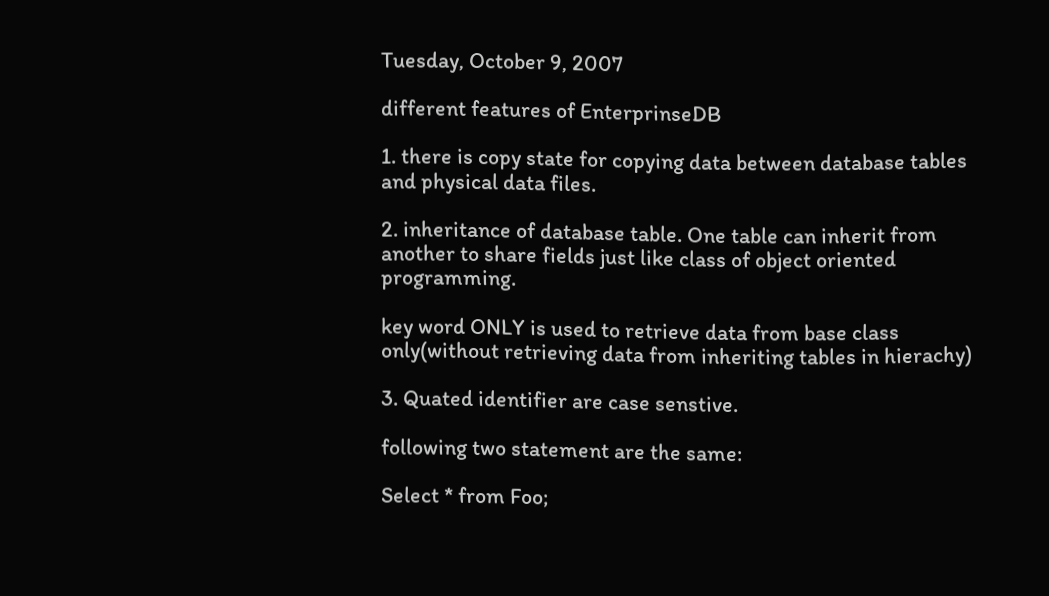Tuesday, October 9, 2007

different features of EnterprinseDB

1. there is copy state for copying data between database tables and physical data files.

2. inheritance of database table. One table can inherit from another to share fields just like class of object oriented programming.

key word ONLY is used to retrieve data from base class only(without retrieving data from inheriting tables in hierachy)

3. Quated identifier are case senstive.

following two statement are the same:

Select * from Foo;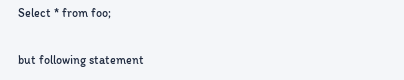Select * from foo;

but following statement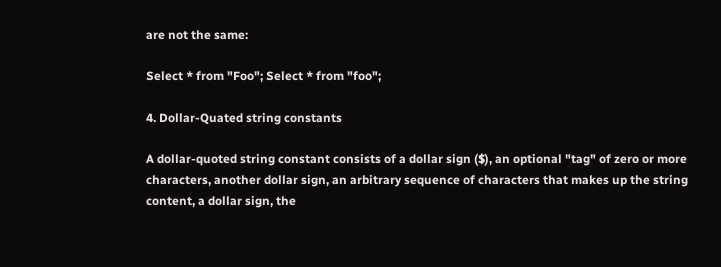are not the same:

Select * from "Foo"; Select * from "foo";

4. Dollar-Quated string constants

A dollar-quoted string constant consists of a dollar sign ($), an optional "tag" of zero or more characters, another dollar sign, an arbitrary sequence of characters that makes up the string content, a dollar sign, the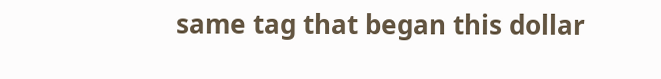same tag that began this dollar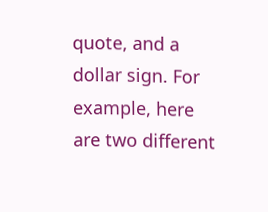quote, and a dollar sign. For example, here are two different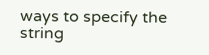ways to specify the string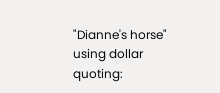"Dianne's horse" using dollar quoting: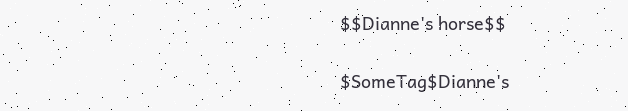$$Dianne's horse$$

$SomeTag$Dianne's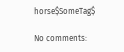horse$SomeTag$

No comments: